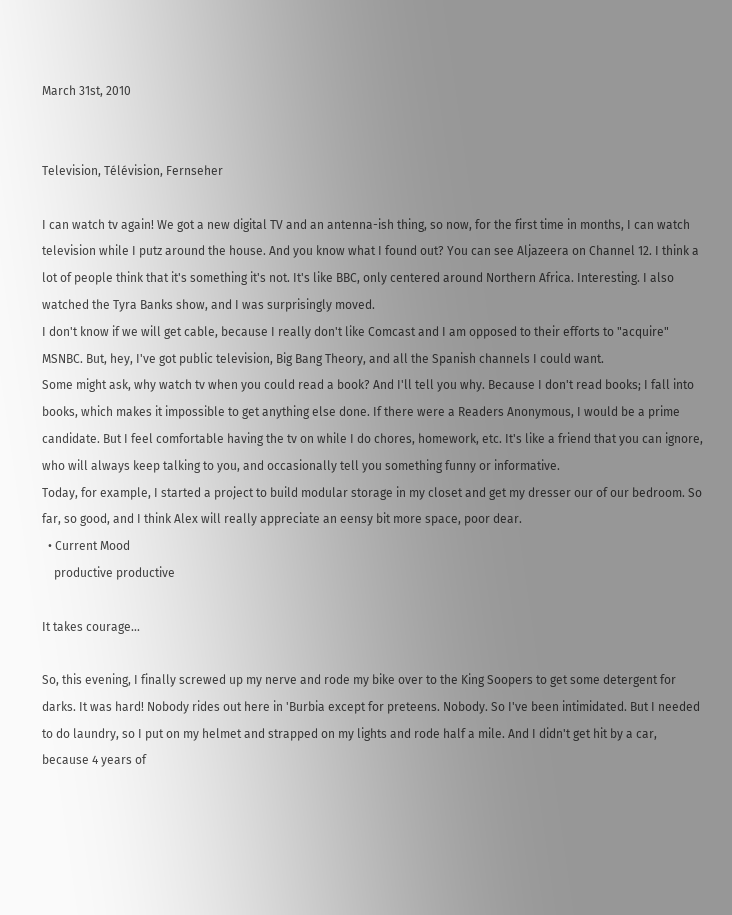March 31st, 2010


Television, Télévision, Fernseher

I can watch tv again! We got a new digital TV and an antenna-ish thing, so now, for the first time in months, I can watch television while I putz around the house. And you know what I found out? You can see Aljazeera on Channel 12. I think a lot of people think that it's something it's not. It's like BBC, only centered around Northern Africa. Interesting. I also watched the Tyra Banks show, and I was surprisingly moved.
I don't know if we will get cable, because I really don't like Comcast and I am opposed to their efforts to "acquire" MSNBC. But, hey, I've got public television, Big Bang Theory, and all the Spanish channels I could want.
Some might ask, why watch tv when you could read a book? And I'll tell you why. Because I don't read books; I fall into books, which makes it impossible to get anything else done. If there were a Readers Anonymous, I would be a prime candidate. But I feel comfortable having the tv on while I do chores, homework, etc. It's like a friend that you can ignore, who will always keep talking to you, and occasionally tell you something funny or informative.
Today, for example, I started a project to build modular storage in my closet and get my dresser our of our bedroom. So far, so good, and I think Alex will really appreciate an eensy bit more space, poor dear.
  • Current Mood
    productive productive

It takes courage...

So, this evening, I finally screwed up my nerve and rode my bike over to the King Soopers to get some detergent for darks. It was hard! Nobody rides out here in 'Burbia except for preteens. Nobody. So I've been intimidated. But I needed to do laundry, so I put on my helmet and strapped on my lights and rode half a mile. And I didn't get hit by a car, because 4 years of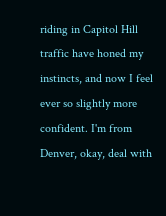riding in Capitol Hill traffic have honed my instincts, and now I feel ever so slightly more confident. I'm from Denver, okay, deal with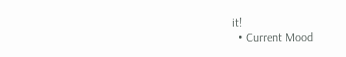it!
  • Current Mood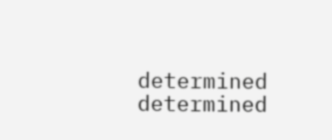determined determined